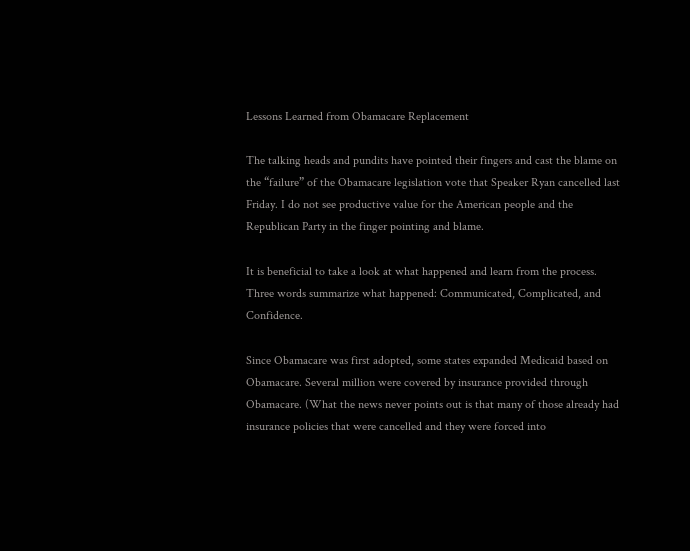Lessons Learned from Obamacare Replacement

The talking heads and pundits have pointed their fingers and cast the blame on the “failure” of the Obamacare legislation vote that Speaker Ryan cancelled last Friday. I do not see productive value for the American people and the Republican Party in the finger pointing and blame.

It is beneficial to take a look at what happened and learn from the process. Three words summarize what happened: Communicated, Complicated, and Confidence.

Since Obamacare was first adopted, some states expanded Medicaid based on Obamacare. Several million were covered by insurance provided through Obamacare. (What the news never points out is that many of those already had insurance policies that were cancelled and they were forced into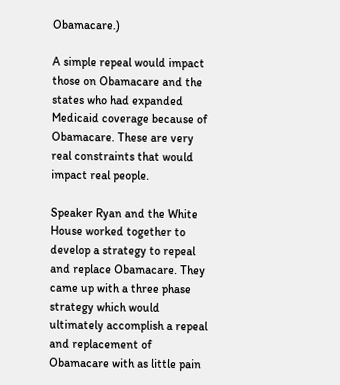Obamacare.)

A simple repeal would impact those on Obamacare and the states who had expanded Medicaid coverage because of Obamacare. These are very real constraints that would impact real people.

Speaker Ryan and the White House worked together to develop a strategy to repeal and replace Obamacare. They came up with a three phase strategy which would ultimately accomplish a repeal and replacement of Obamacare with as little pain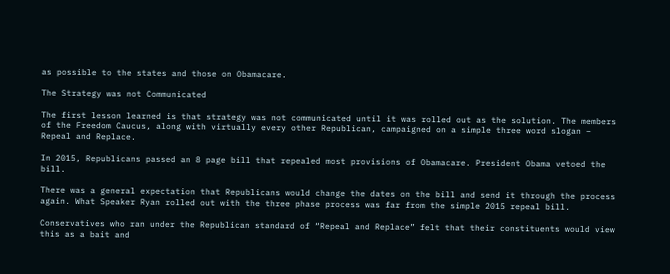as possible to the states and those on Obamacare.

The Strategy was not Communicated

The first lesson learned is that strategy was not communicated until it was rolled out as the solution. The members of the Freedom Caucus, along with virtually every other Republican, campaigned on a simple three word slogan – Repeal and Replace.

In 2015, Republicans passed an 8 page bill that repealed most provisions of Obamacare. President Obama vetoed the bill.

There was a general expectation that Republicans would change the dates on the bill and send it through the process again. What Speaker Ryan rolled out with the three phase process was far from the simple 2015 repeal bill.

Conservatives who ran under the Republican standard of “Repeal and Replace” felt that their constituents would view this as a bait and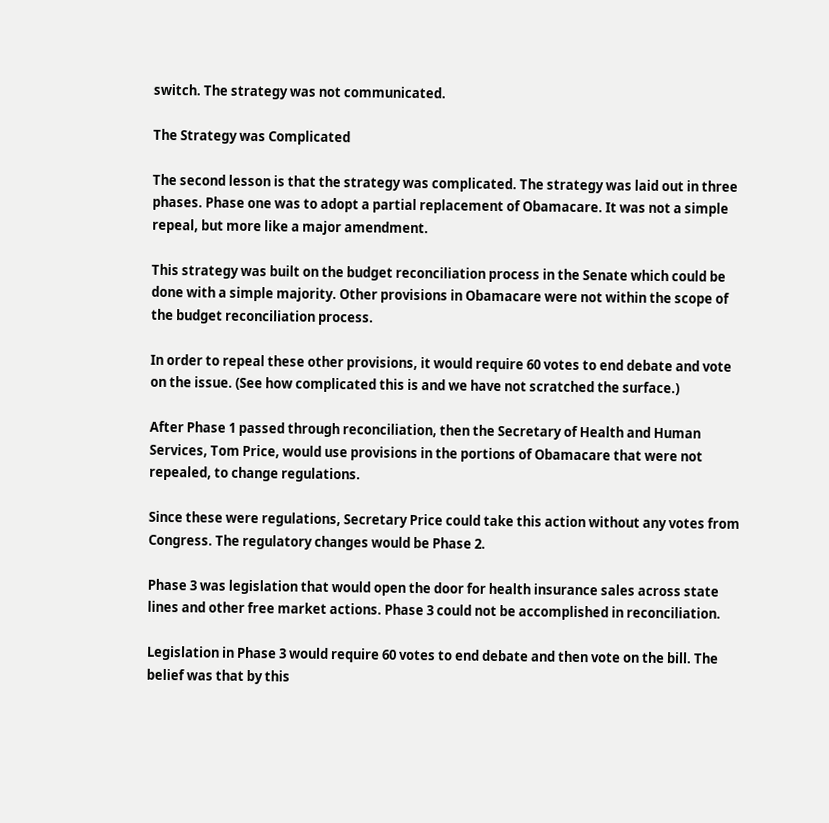switch. The strategy was not communicated.

The Strategy was Complicated

The second lesson is that the strategy was complicated. The strategy was laid out in three phases. Phase one was to adopt a partial replacement of Obamacare. It was not a simple repeal, but more like a major amendment.

This strategy was built on the budget reconciliation process in the Senate which could be done with a simple majority. Other provisions in Obamacare were not within the scope of the budget reconciliation process.

In order to repeal these other provisions, it would require 60 votes to end debate and vote on the issue. (See how complicated this is and we have not scratched the surface.)

After Phase 1 passed through reconciliation, then the Secretary of Health and Human Services, Tom Price, would use provisions in the portions of Obamacare that were not repealed, to change regulations.

Since these were regulations, Secretary Price could take this action without any votes from Congress. The regulatory changes would be Phase 2.

Phase 3 was legislation that would open the door for health insurance sales across state lines and other free market actions. Phase 3 could not be accomplished in reconciliation.

Legislation in Phase 3 would require 60 votes to end debate and then vote on the bill. The belief was that by this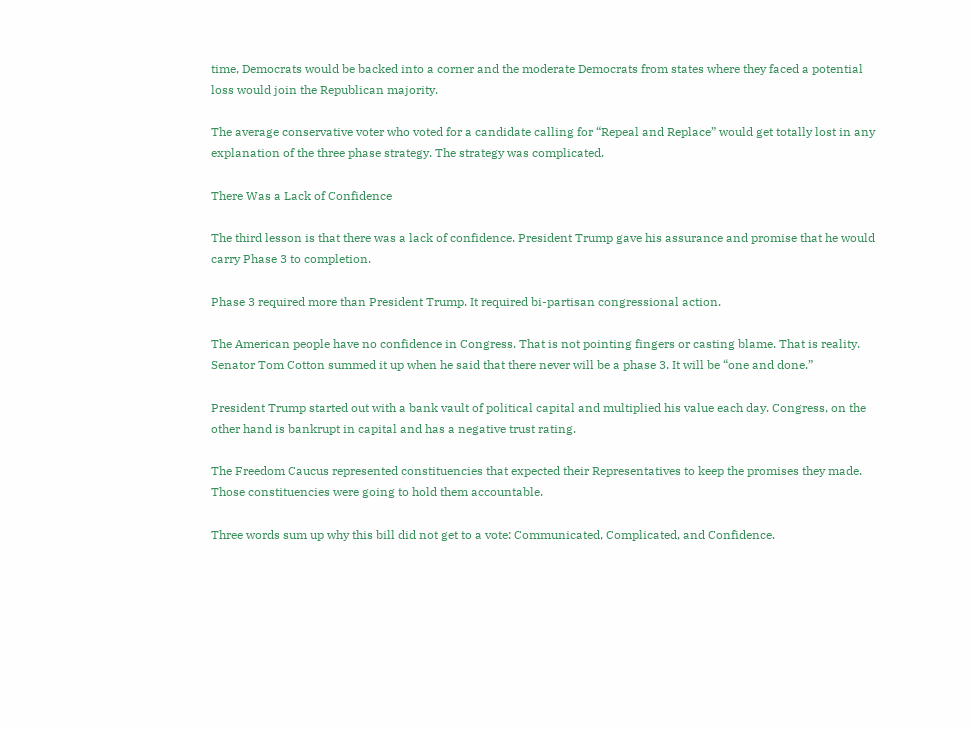time, Democrats would be backed into a corner and the moderate Democrats from states where they faced a potential loss would join the Republican majority.

The average conservative voter who voted for a candidate calling for “Repeal and Replace” would get totally lost in any explanation of the three phase strategy. The strategy was complicated.

There Was a Lack of Confidence

The third lesson is that there was a lack of confidence. President Trump gave his assurance and promise that he would carry Phase 3 to completion.

Phase 3 required more than President Trump. It required bi-partisan congressional action.

The American people have no confidence in Congress. That is not pointing fingers or casting blame. That is reality. Senator Tom Cotton summed it up when he said that there never will be a phase 3. It will be “one and done.”

President Trump started out with a bank vault of political capital and multiplied his value each day. Congress, on the other hand is bankrupt in capital and has a negative trust rating.

The Freedom Caucus represented constituencies that expected their Representatives to keep the promises they made. Those constituencies were going to hold them accountable.

Three words sum up why this bill did not get to a vote: Communicated, Complicated, and Confidence.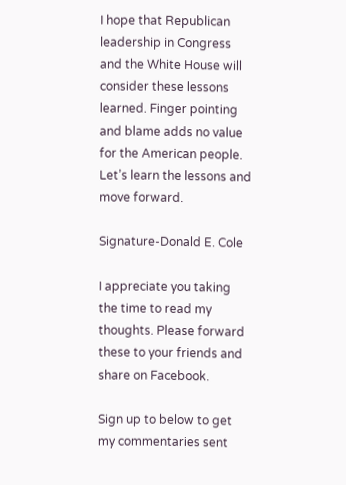I hope that Republican leadership in Congress and the White House will consider these lessons learned. Finger pointing and blame adds no value for the American people. Let’s learn the lessons and move forward.

Signature-Donald E. Cole

I appreciate you taking the time to read my thoughts. Please forward these to your friends and share on Facebook.

Sign up to below to get my commentaries sent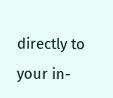directly to your in-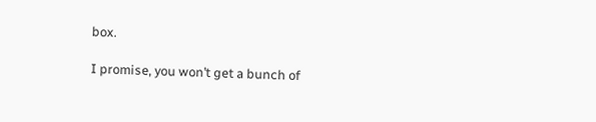box.

I promise, you won’t get a bunch of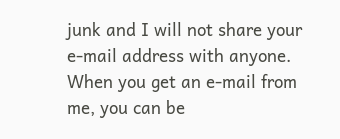junk and I will not share your e-mail address with anyone. When you get an e-mail from me, you can be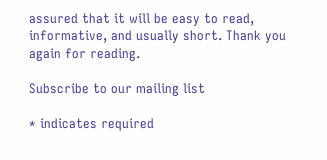assured that it will be easy to read, informative, and usually short. Thank you again for reading.

Subscribe to our mailing list

* indicates required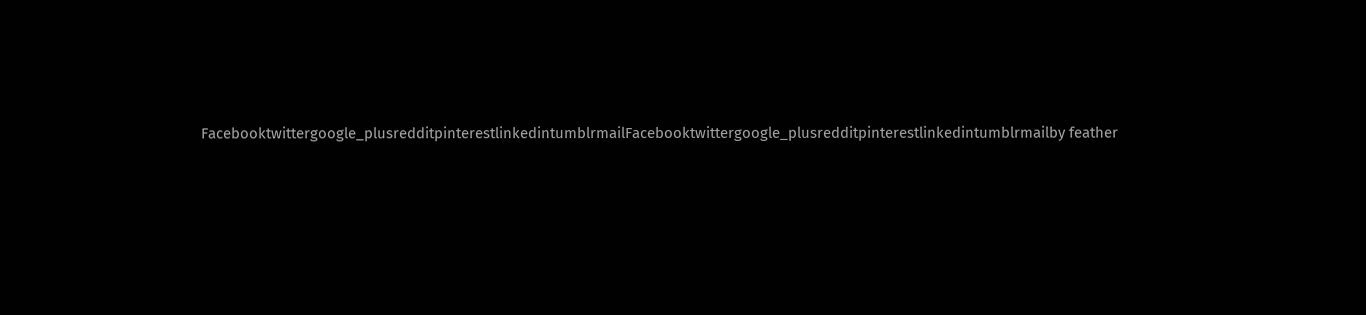Facebooktwittergoogle_plusredditpinterestlinkedintumblrmailFacebooktwittergoogle_plusredditpinterestlinkedintumblrmailby feather